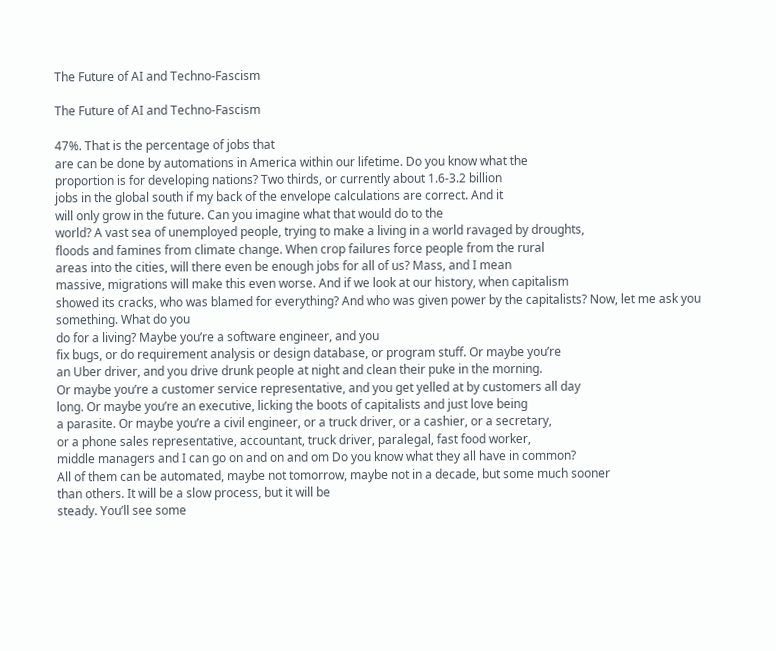The Future of AI and Techno-Fascism

The Future of AI and Techno-Fascism

47%. That is the percentage of jobs that
are can be done by automations in America within our lifetime. Do you know what the
proportion is for developing nations? Two thirds, or currently about 1.6-3.2 billion
jobs in the global south if my back of the envelope calculations are correct. And it
will only grow in the future. Can you imagine what that would do to the
world? A vast sea of unemployed people, trying to make a living in a world ravaged by droughts,
floods and famines from climate change. When crop failures force people from the rural
areas into the cities, will there even be enough jobs for all of us? Mass, and I mean
massive, migrations will make this even worse. And if we look at our history, when capitalism
showed its cracks, who was blamed for everything? And who was given power by the capitalists? Now, let me ask you something. What do you
do for a living? Maybe you’re a software engineer, and you
fix bugs, or do requirement analysis or design database, or program stuff. Or maybe you’re
an Uber driver, and you drive drunk people at night and clean their puke in the morning.
Or maybe you’re a customer service representative, and you get yelled at by customers all day
long. Or maybe you’re an executive, licking the boots of capitalists and just love being
a parasite. Or maybe you’re a civil engineer, or a truck driver, or a cashier, or a secretary,
or a phone sales representative, accountant, truck driver, paralegal, fast food worker,
middle managers and I can go on and on and om Do you know what they all have in common?
All of them can be automated, maybe not tomorrow, maybe not in a decade, but some much sooner
than others. It will be a slow process, but it will be
steady. You’ll see some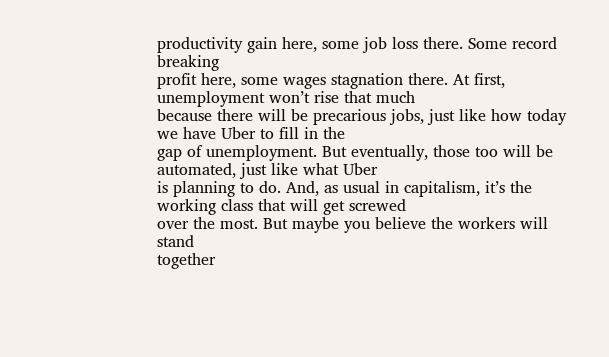productivity gain here, some job loss there. Some record breaking
profit here, some wages stagnation there. At first, unemployment won’t rise that much
because there will be precarious jobs, just like how today we have Uber to fill in the
gap of unemployment. But eventually, those too will be automated, just like what Uber
is planning to do. And, as usual in capitalism, it’s the working class that will get screwed
over the most. But maybe you believe the workers will stand
together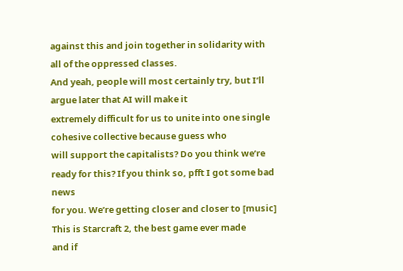against this and join together in solidarity with all of the oppressed classes.
And yeah, people will most certainly try, but I’ll argue later that AI will make it
extremely difficult for us to unite into one single cohesive collective because guess who
will support the capitalists? Do you think we’re ready for this? If you think so, pfft I got some bad news
for you. We’re getting closer and closer to [music] This is Starcraft 2, the best game ever made
and if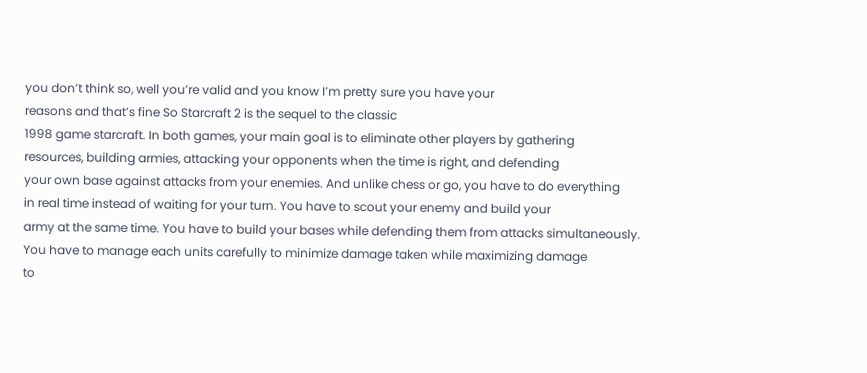you don’t think so, well you’re valid and you know I’m pretty sure you have your
reasons and that’s fine So Starcraft 2 is the sequel to the classic
1998 game starcraft. In both games, your main goal is to eliminate other players by gathering
resources, building armies, attacking your opponents when the time is right, and defending
your own base against attacks from your enemies. And unlike chess or go, you have to do everything
in real time instead of waiting for your turn. You have to scout your enemy and build your
army at the same time. You have to build your bases while defending them from attacks simultaneously.
You have to manage each units carefully to minimize damage taken while maximizing damage
to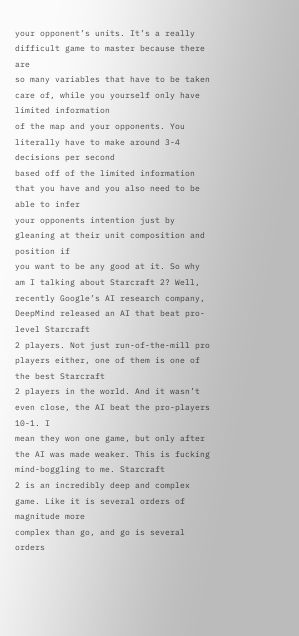your opponent’s units. It’s a really difficult game to master because there are
so many variables that have to be taken care of, while you yourself only have limited information
of the map and your opponents. You literally have to make around 3-4 decisions per second
based off of the limited information that you have and you also need to be able to infer
your opponents intention just by gleaning at their unit composition and position if
you want to be any good at it. So why am I talking about Starcraft 2? Well,
recently Google’s AI research company, DeepMind released an AI that beat pro-level Starcraft
2 players. Not just run-of-the-mill pro players either, one of them is one of the best Starcraft
2 players in the world. And it wasn’t even close, the AI beat the pro-players 10-1. I
mean they won one game, but only after the AI was made weaker. This is fucking mind-boggling to me. Starcraft
2 is an incredibly deep and complex game. Like it is several orders of magnitude more
complex than go, and go is several orders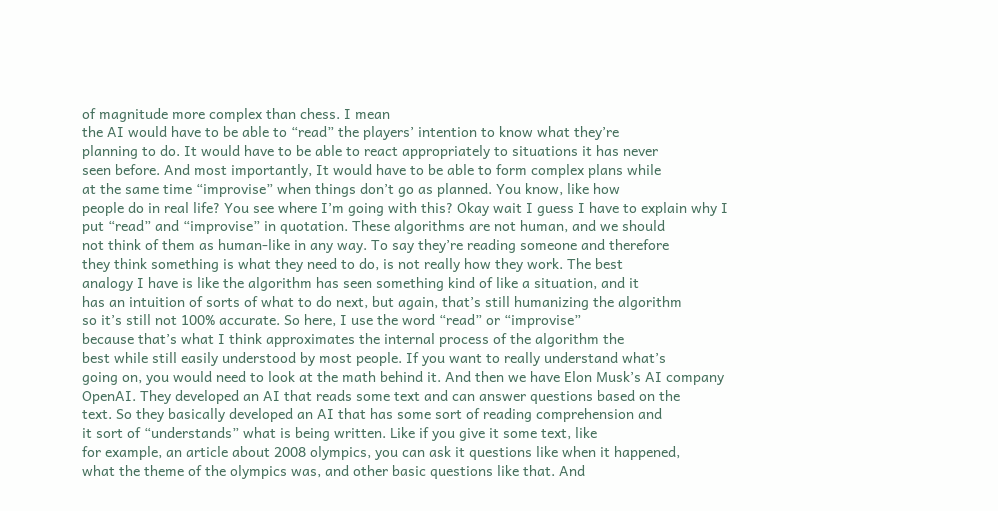of magnitude more complex than chess. I mean
the AI would have to be able to “read” the players’ intention to know what they’re
planning to do. It would have to be able to react appropriately to situations it has never
seen before. And most importantly, It would have to be able to form complex plans while
at the same time “improvise” when things don’t go as planned. You know, like how
people do in real life? You see where I’m going with this? Okay wait I guess I have to explain why I
put “read” and “improvise” in quotation. These algorithms are not human, and we should
not think of them as human-like in any way. To say they’re reading someone and therefore
they think something is what they need to do, is not really how they work. The best
analogy I have is like the algorithm has seen something kind of like a situation, and it
has an intuition of sorts of what to do next, but again, that’s still humanizing the algorithm
so it’s still not 100% accurate. So here, I use the word “read” or “improvise”
because that’s what I think approximates the internal process of the algorithm the
best while still easily understood by most people. If you want to really understand what’s
going on, you would need to look at the math behind it. And then we have Elon Musk’s AI company
OpenAI. They developed an AI that reads some text and can answer questions based on the
text. So they basically developed an AI that has some sort of reading comprehension and
it sort of “understands” what is being written. Like if you give it some text, like
for example, an article about 2008 olympics, you can ask it questions like when it happened,
what the theme of the olympics was, and other basic questions like that. And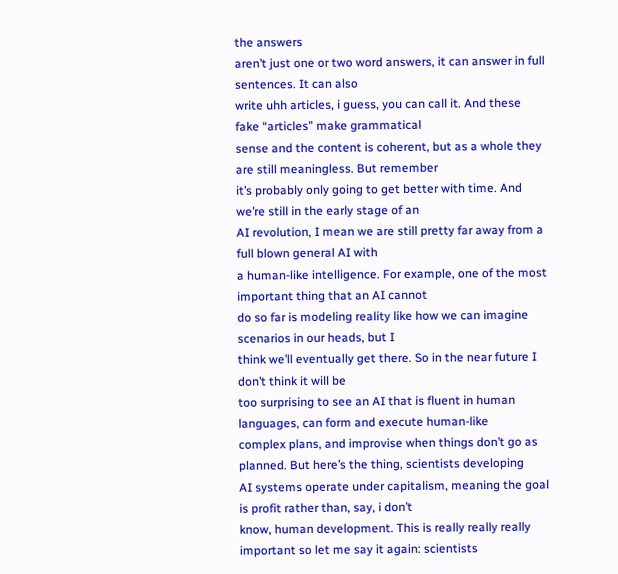the answers
aren’t just one or two word answers, it can answer in full sentences. It can also
write uhh articles, i guess, you can call it. And these fake “articles” make grammatical
sense and the content is coherent, but as a whole they are still meaningless. But remember
it’s probably only going to get better with time. And we’re still in the early stage of an
AI revolution, I mean we are still pretty far away from a full blown general AI with
a human-like intelligence. For example, one of the most important thing that an AI cannot
do so far is modeling reality like how we can imagine scenarios in our heads, but I
think we’ll eventually get there. So in the near future I don’t think it will be
too surprising to see an AI that is fluent in human languages, can form and execute human-like
complex plans, and improvise when things don’t go as planned. But here’s the thing, scientists developing
AI systems operate under capitalism, meaning the goal is profit rather than, say, i don’t
know, human development. This is really really really important so let me say it again: scientists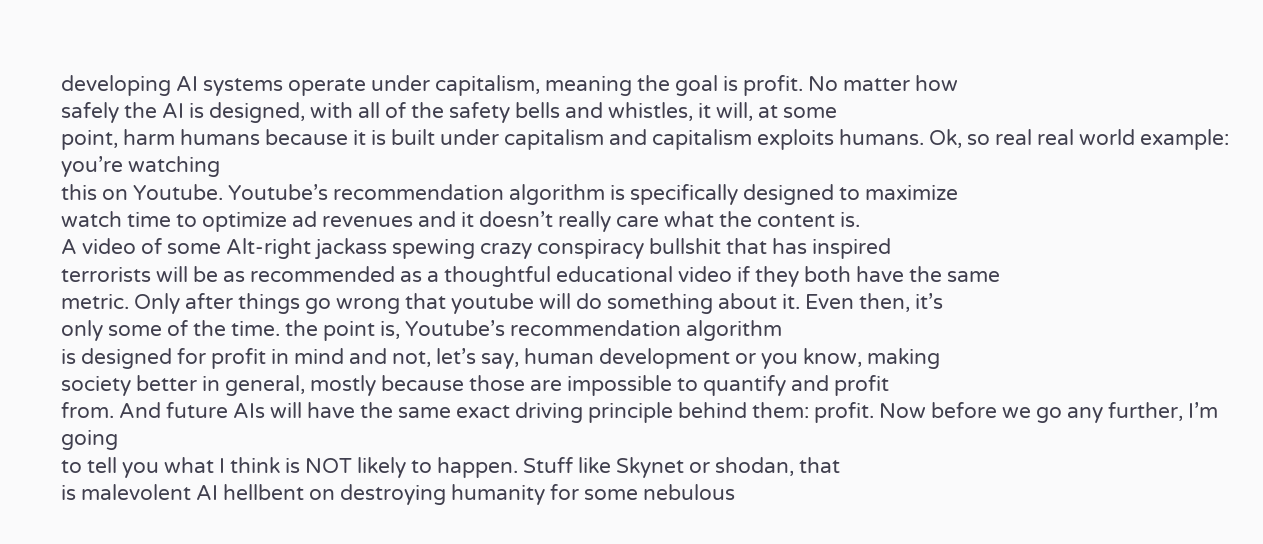developing AI systems operate under capitalism, meaning the goal is profit. No matter how
safely the AI is designed, with all of the safety bells and whistles, it will, at some
point, harm humans because it is built under capitalism and capitalism exploits humans. Ok, so real real world example: you’re watching
this on Youtube. Youtube’s recommendation algorithm is specifically designed to maximize
watch time to optimize ad revenues and it doesn’t really care what the content is.
A video of some Alt-right jackass spewing crazy conspiracy bullshit that has inspired
terrorists will be as recommended as a thoughtful educational video if they both have the same
metric. Only after things go wrong that youtube will do something about it. Even then, it’s
only some of the time. the point is, Youtube’s recommendation algorithm
is designed for profit in mind and not, let’s say, human development or you know, making
society better in general, mostly because those are impossible to quantify and profit
from. And future AIs will have the same exact driving principle behind them: profit. Now before we go any further, I’m going
to tell you what I think is NOT likely to happen. Stuff like Skynet or shodan, that
is malevolent AI hellbent on destroying humanity for some nebulous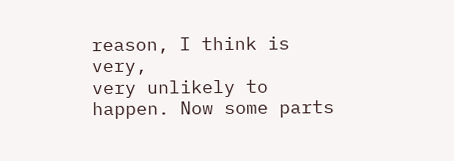reason, I think is very,
very unlikely to happen. Now some parts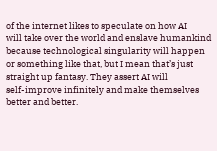of the internet likes to speculate on how AI
will take over the world and enslave humankind because technological singularity will happen
or something like that, but I mean that’s just straight up fantasy. They assert AI will
self-improve infinitely and make themselves better and better.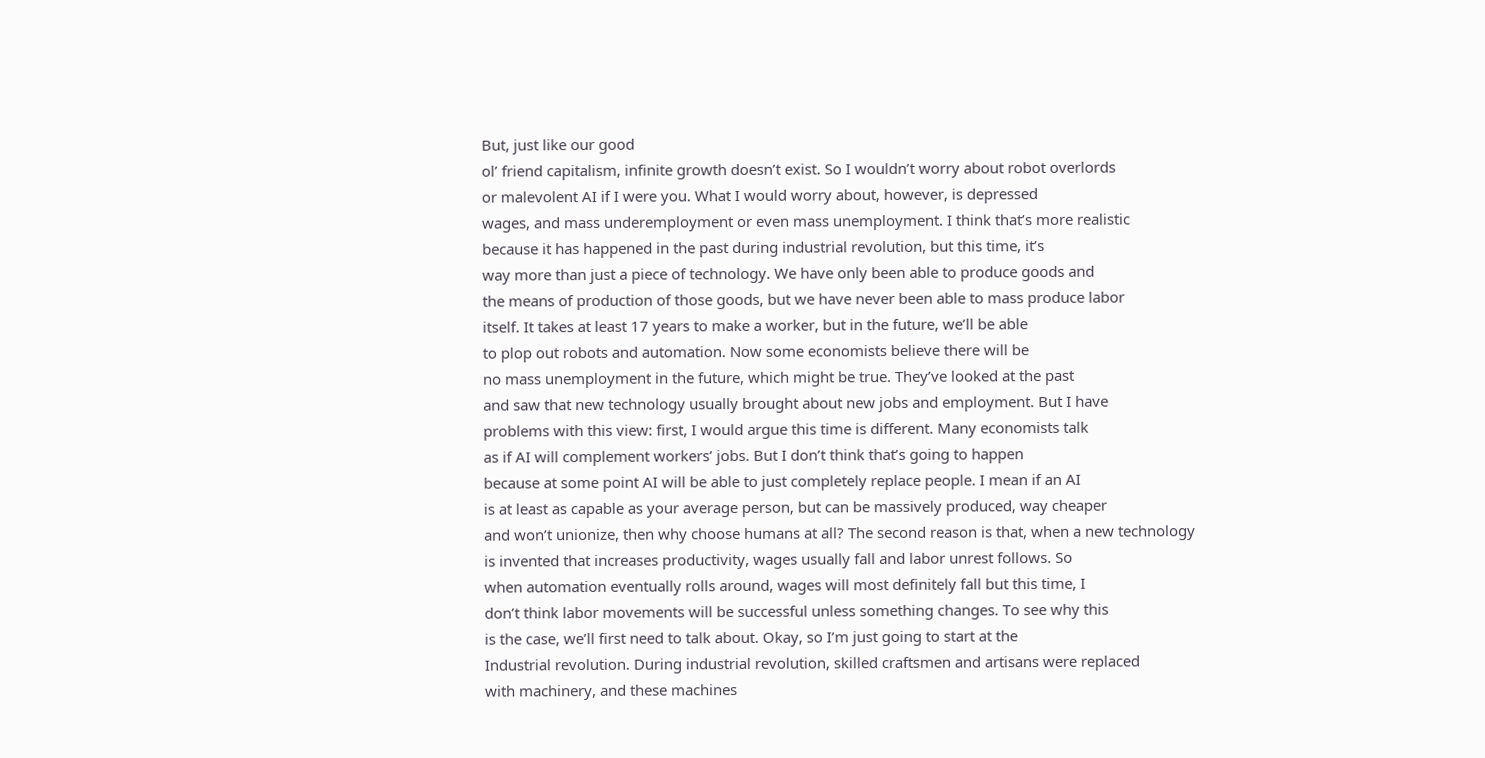But, just like our good
ol’ friend capitalism, infinite growth doesn’t exist. So I wouldn’t worry about robot overlords
or malevolent AI if I were you. What I would worry about, however, is depressed
wages, and mass underemployment or even mass unemployment. I think that’s more realistic
because it has happened in the past during industrial revolution, but this time, it’s
way more than just a piece of technology. We have only been able to produce goods and
the means of production of those goods, but we have never been able to mass produce labor
itself. It takes at least 17 years to make a worker, but in the future, we’ll be able
to plop out robots and automation. Now some economists believe there will be
no mass unemployment in the future, which might be true. They’ve looked at the past
and saw that new technology usually brought about new jobs and employment. But I have
problems with this view: first, I would argue this time is different. Many economists talk
as if AI will complement workers’ jobs. But I don’t think that’s going to happen
because at some point AI will be able to just completely replace people. I mean if an AI
is at least as capable as your average person, but can be massively produced, way cheaper
and won’t unionize, then why choose humans at all? The second reason is that, when a new technology
is invented that increases productivity, wages usually fall and labor unrest follows. So
when automation eventually rolls around, wages will most definitely fall but this time, I
don’t think labor movements will be successful unless something changes. To see why this
is the case, we’ll first need to talk about. Okay, so I’m just going to start at the
Industrial revolution. During industrial revolution, skilled craftsmen and artisans were replaced
with machinery, and these machines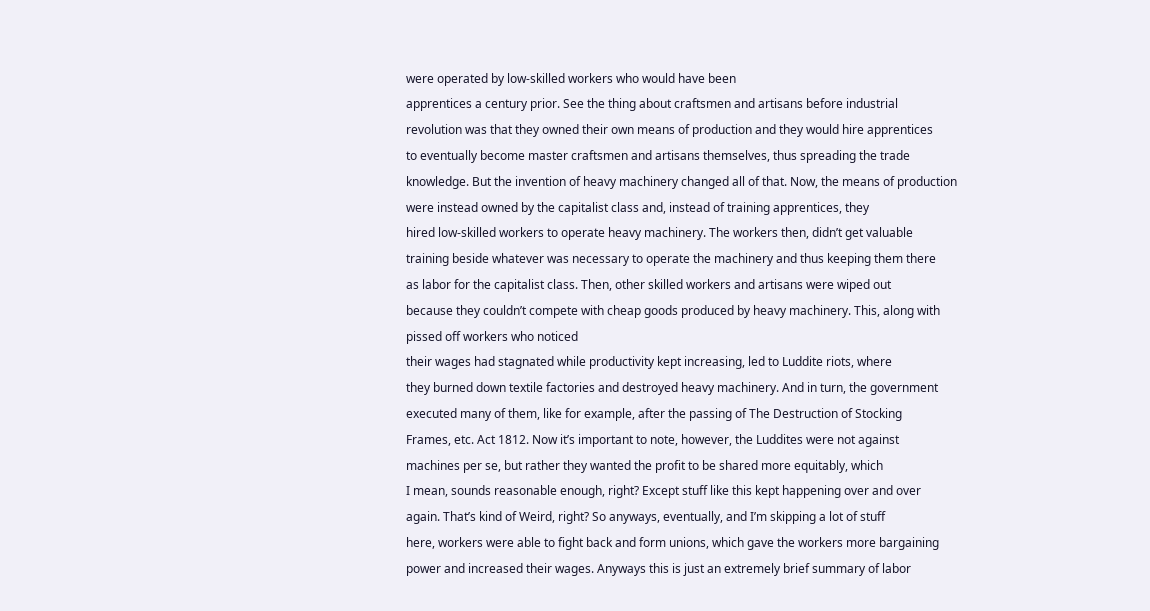were operated by low-skilled workers who would have been
apprentices a century prior. See the thing about craftsmen and artisans before industrial
revolution was that they owned their own means of production and they would hire apprentices
to eventually become master craftsmen and artisans themselves, thus spreading the trade
knowledge. But the invention of heavy machinery changed all of that. Now, the means of production
were instead owned by the capitalist class and, instead of training apprentices, they
hired low-skilled workers to operate heavy machinery. The workers then, didn’t get valuable
training beside whatever was necessary to operate the machinery and thus keeping them there
as labor for the capitalist class. Then, other skilled workers and artisans were wiped out
because they couldn’t compete with cheap goods produced by heavy machinery. This, along with pissed off workers who noticed
their wages had stagnated while productivity kept increasing, led to Luddite riots, where
they burned down textile factories and destroyed heavy machinery. And in turn, the government
executed many of them, like for example, after the passing of The Destruction of Stocking
Frames, etc. Act 1812. Now it’s important to note, however, the Luddites were not against
machines per se, but rather they wanted the profit to be shared more equitably, which
I mean, sounds reasonable enough, right? Except stuff like this kept happening over and over
again. That’s kind of Weird, right? So anyways, eventually, and I’m skipping a lot of stuff
here, workers were able to fight back and form unions, which gave the workers more bargaining
power and increased their wages. Anyways this is just an extremely brief summary of labor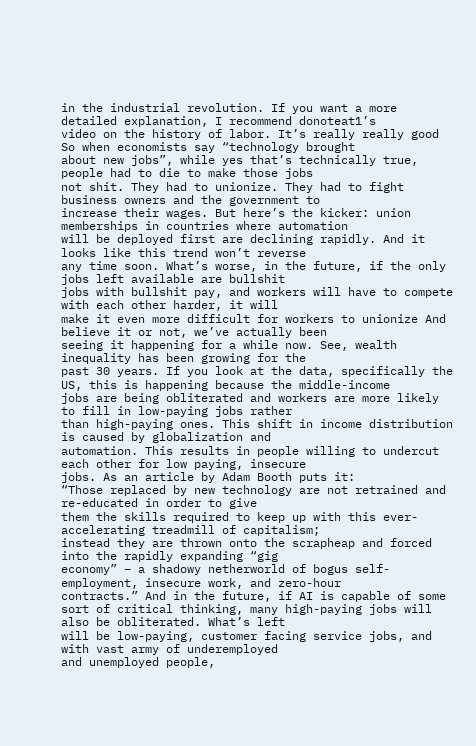in the industrial revolution. If you want a more detailed explanation, I recommend donoteat1’s
video on the history of labor. It’s really really good So when economists say “technology brought
about new jobs”, while yes that’s technically true, people had to die to make those jobs
not shit. They had to unionize. They had to fight business owners and the government to
increase their wages. But here’s the kicker: union memberships in countries where automation
will be deployed first are declining rapidly. And it looks like this trend won’t reverse
any time soon. What’s worse, in the future, if the only jobs left available are bullshit
jobs with bullshit pay, and workers will have to compete with each other harder, it will
make it even more difficult for workers to unionize And believe it or not, we’ve actually been
seeing it happening for a while now. See, wealth inequality has been growing for the
past 30 years. If you look at the data, specifically the US, this is happening because the middle-income
jobs are being obliterated and workers are more likely to fill in low-paying jobs rather
than high-paying ones. This shift in income distribution is caused by globalization and
automation. This results in people willing to undercut each other for low paying, insecure
jobs. As an article by Adam Booth puts it:
“Those replaced by new technology are not retrained and re-educated in order to give
them the skills required to keep up with this ever-accelerating treadmill of capitalism;
instead they are thrown onto the scrapheap and forced into the rapidly expanding “gig
economy” – a shadowy netherworld of bogus self-employment, insecure work, and zero-hour
contracts.” And in the future, if AI is capable of some
sort of critical thinking, many high-paying jobs will also be obliterated. What’s left
will be low-paying, customer facing service jobs, and with vast army of underemployed
and unemployed people,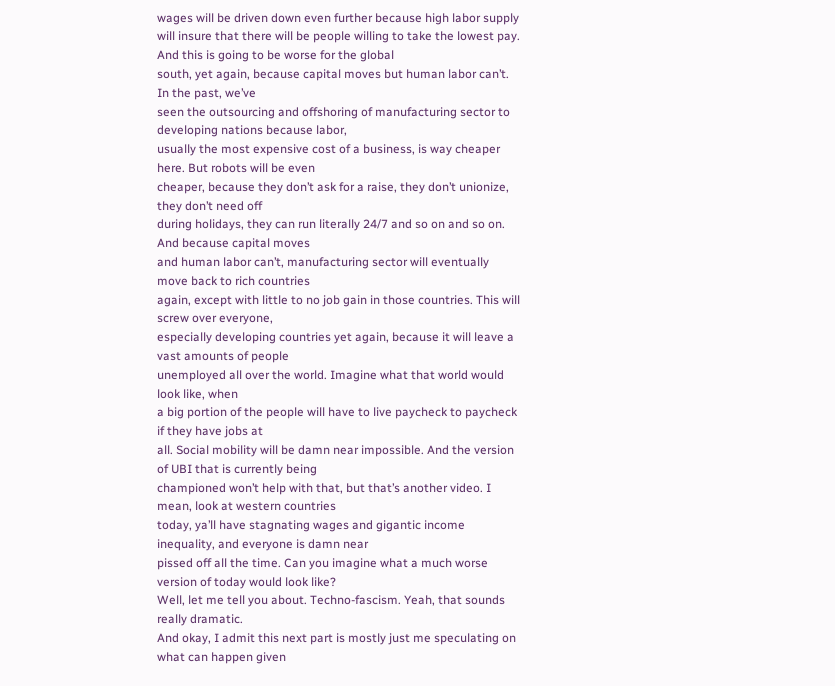wages will be driven down even further because high labor supply
will insure that there will be people willing to take the lowest pay. And this is going to be worse for the global
south, yet again, because capital moves but human labor can’t. In the past, we’ve
seen the outsourcing and offshoring of manufacturing sector to developing nations because labor,
usually the most expensive cost of a business, is way cheaper here. But robots will be even
cheaper, because they don’t ask for a raise, they don’t unionize, they don’t need off
during holidays, they can run literally 24/7 and so on and so on. And because capital moves
and human labor can’t, manufacturing sector will eventually move back to rich countries
again, except with little to no job gain in those countries. This will screw over everyone,
especially developing countries yet again, because it will leave a vast amounts of people
unemployed all over the world. Imagine what that world would look like, when
a big portion of the people will have to live paycheck to paycheck if they have jobs at
all. Social mobility will be damn near impossible. And the version of UBI that is currently being
championed won’t help with that, but that’s another video. I mean, look at western countries
today, ya’ll have stagnating wages and gigantic income inequality, and everyone is damn near
pissed off all the time. Can you imagine what a much worse version of today would look like?
Well, let me tell you about. Techno-fascism. Yeah, that sounds really dramatic.
And okay, I admit this next part is mostly just me speculating on what can happen given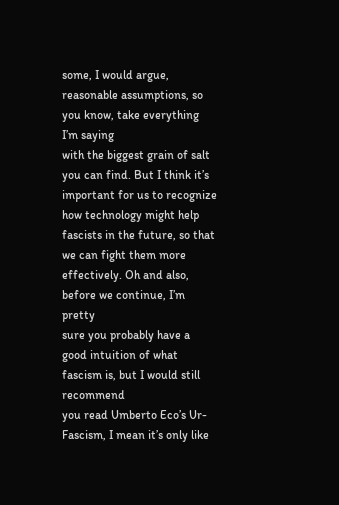some, I would argue, reasonable assumptions, so you know, take everything I’m saying
with the biggest grain of salt you can find. But I think it’s important for us to recognize
how technology might help fascists in the future, so that we can fight them more effectively. Oh and also, before we continue, I’m pretty
sure you probably have a good intuition of what fascism is, but I would still recommend
you read Umberto Eco’s Ur-Fascism, I mean it’s only like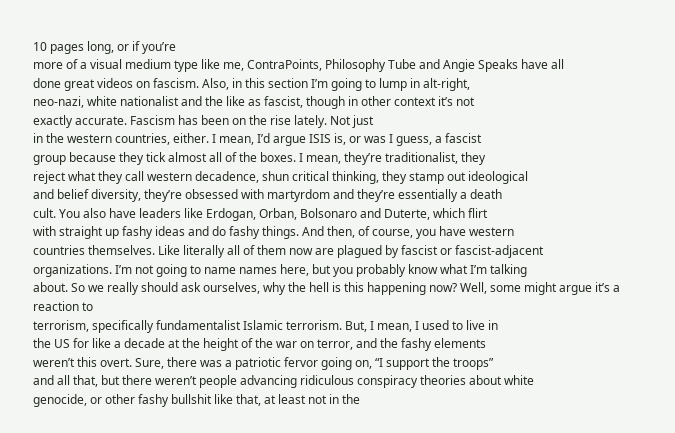10 pages long, or if you’re
more of a visual medium type like me, ContraPoints, Philosophy Tube and Angie Speaks have all
done great videos on fascism. Also, in this section I’m going to lump in alt-right,
neo-nazi, white nationalist and the like as fascist, though in other context it’s not
exactly accurate. Fascism has been on the rise lately. Not just
in the western countries, either. I mean, I’d argue ISIS is, or was I guess, a fascist
group because they tick almost all of the boxes. I mean, they’re traditionalist, they
reject what they call western decadence, shun critical thinking, they stamp out ideological
and belief diversity, they’re obsessed with martyrdom and they’re essentially a death
cult. You also have leaders like Erdogan, Orban, Bolsonaro and Duterte, which flirt
with straight up fashy ideas and do fashy things. And then, of course, you have western
countries themselves. Like literally all of them now are plagued by fascist or fascist-adjacent
organizations. I’m not going to name names here, but you probably know what I’m talking
about. So we really should ask ourselves, why the hell is this happening now? Well, some might argue it’s a reaction to
terrorism, specifically fundamentalist Islamic terrorism. But, I mean, I used to live in
the US for like a decade at the height of the war on terror, and the fashy elements
weren’t this overt. Sure, there was a patriotic fervor going on, “I support the troops”
and all that, but there weren’t people advancing ridiculous conspiracy theories about white
genocide, or other fashy bullshit like that, at least not in the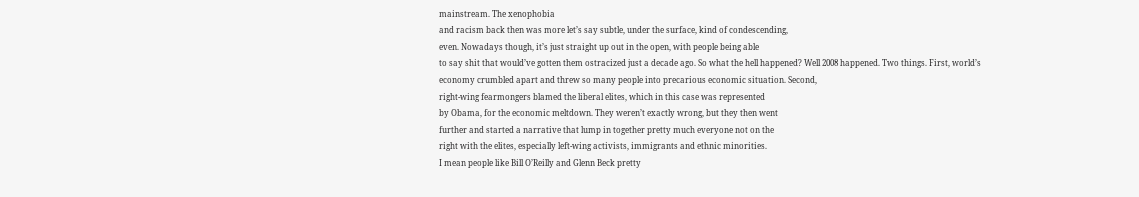mainstream. The xenophobia
and racism back then was more let’s say subtle, under the surface, kind of condescending,
even. Nowadays though, it’s just straight up out in the open, with people being able
to say shit that would’ve gotten them ostracized just a decade ago. So what the hell happened? Well 2008 happened. Two things. First, world’s
economy crumbled apart and threw so many people into precarious economic situation. Second,
right-wing fearmongers blamed the liberal elites, which in this case was represented
by Obama, for the economic meltdown. They weren’t exactly wrong, but they then went
further and started a narrative that lump in together pretty much everyone not on the
right with the elites, especially left-wing activists, immigrants and ethnic minorities.
I mean people like Bill O’Reilly and Glenn Beck pretty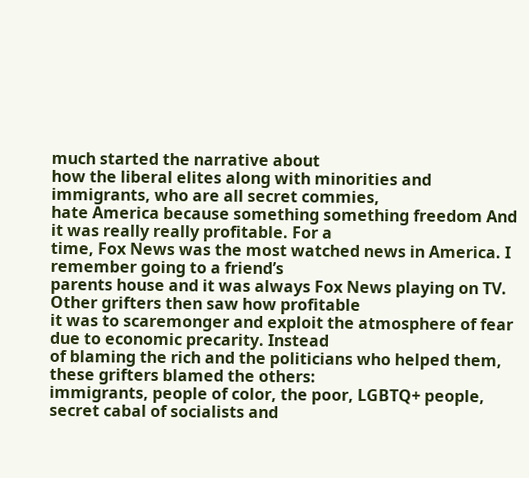much started the narrative about
how the liberal elites along with minorities and immigrants, who are all secret commies,
hate America because something something freedom And it was really really profitable. For a
time, Fox News was the most watched news in America. I remember going to a friend’s
parents house and it was always Fox News playing on TV. Other grifters then saw how profitable
it was to scaremonger and exploit the atmosphere of fear due to economic precarity. Instead
of blaming the rich and the politicians who helped them, these grifters blamed the others:
immigrants, people of color, the poor, LGBTQ+ people, secret cabal of socialists and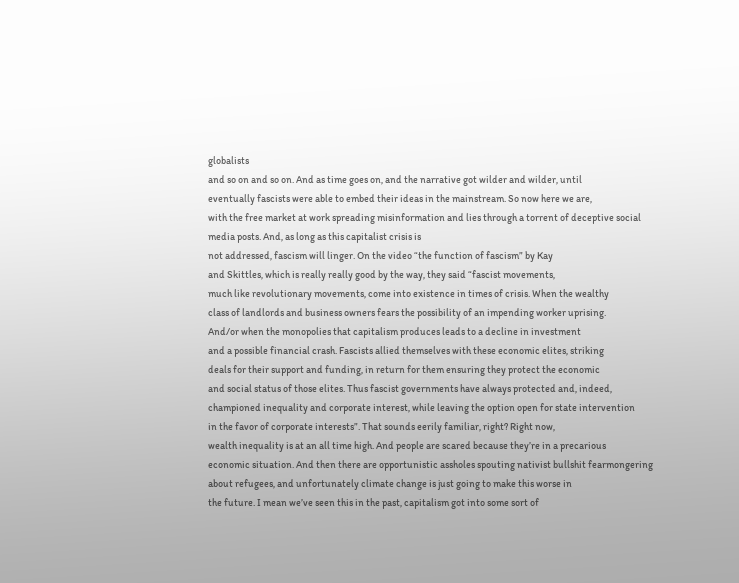globalists
and so on and so on. And as time goes on, and the narrative got wilder and wilder, until
eventually fascists were able to embed their ideas in the mainstream. So now here we are,
with the free market at work spreading misinformation and lies through a torrent of deceptive social
media posts. And, as long as this capitalist crisis is
not addressed, fascism will linger. On the video “the function of fascism” by Kay
and Skittles, which is really really good by the way, they said “fascist movements,
much like revolutionary movements, come into existence in times of crisis. When the wealthy
class of landlords and business owners fears the possibility of an impending worker uprising.
And/or when the monopolies that capitalism produces leads to a decline in investment
and a possible financial crash. Fascists allied themselves with these economic elites, striking
deals for their support and funding, in return for them ensuring they protect the economic
and social status of those elites. Thus fascist governments have always protected and, indeed,
championed inequality and corporate interest, while leaving the option open for state intervention
in the favor of corporate interests”. That sounds eerily familiar, right? Right now,
wealth inequality is at an all time high. And people are scared because they’re in a precarious
economic situation. And then there are opportunistic assholes spouting nativist bullshit fearmongering
about refugees, and unfortunately climate change is just going to make this worse in
the future. I mean we’ve seen this in the past, capitalism got into some sort of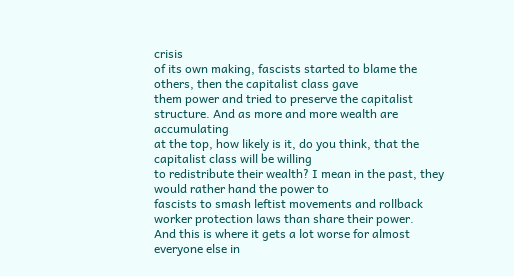crisis
of its own making, fascists started to blame the others, then the capitalist class gave
them power and tried to preserve the capitalist structure. And as more and more wealth are accumulating
at the top, how likely is it, do you think, that the capitalist class will be willing
to redistribute their wealth? I mean in the past, they would rather hand the power to
fascists to smash leftist movements and rollback worker protection laws than share their power.
And this is where it gets a lot worse for almost everyone else in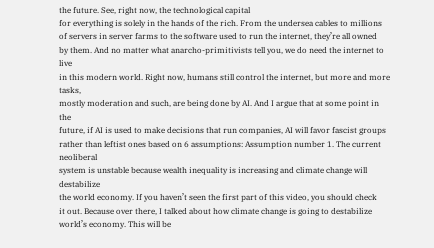the future. See, right now, the technological capital
for everything is solely in the hands of the rich. From the undersea cables to millions
of servers in server farms to the software used to run the internet, they’re all owned
by them. And no matter what anarcho-primitivists tell you, we do need the internet to live
in this modern world. Right now, humans still control the internet, but more and more tasks,
mostly moderation and such, are being done by AI. And I argue that at some point in the
future, if AI is used to make decisions that run companies, AI will favor fascist groups
rather than leftist ones based on 6 assumptions: Assumption number 1. The current neoliberal
system is unstable because wealth inequality is increasing and climate change will destabilize
the world economy. If you haven’t seen the first part of this video, you should check
it out. Because over there, I talked about how climate change is going to destabilize
world’s economy. This will be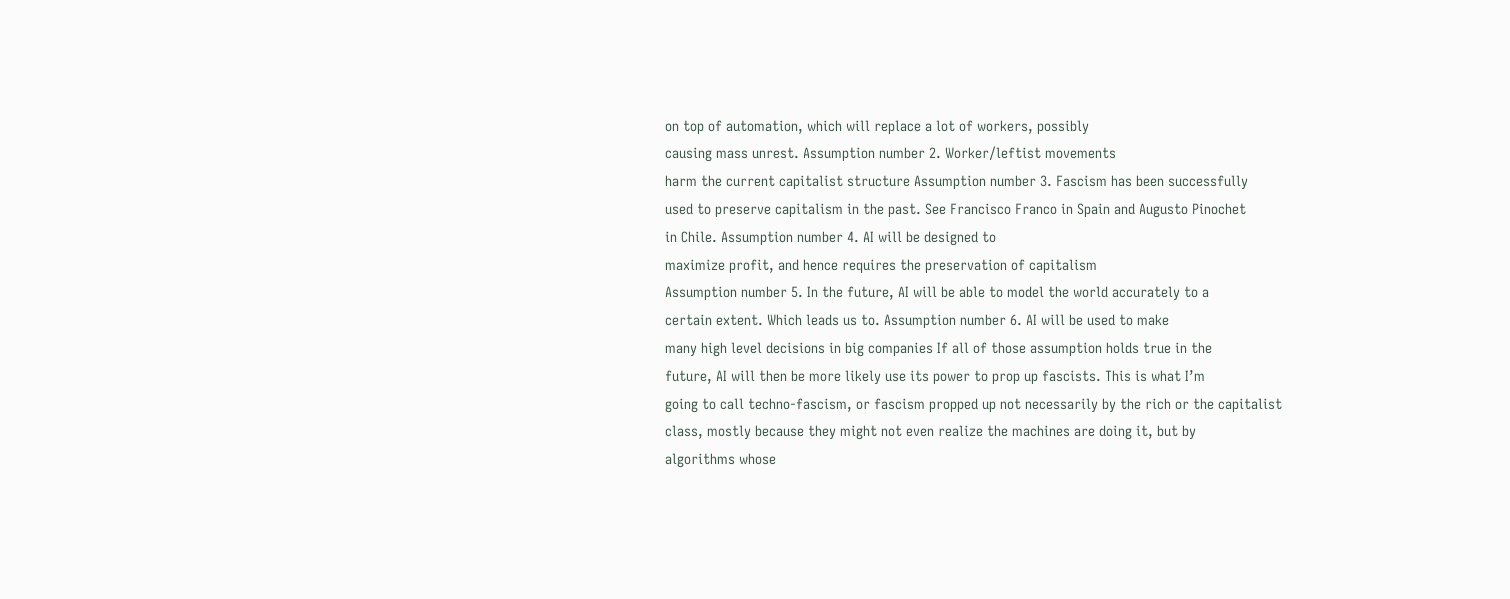on top of automation, which will replace a lot of workers, possibly
causing mass unrest. Assumption number 2. Worker/leftist movements
harm the current capitalist structure Assumption number 3. Fascism has been successfully
used to preserve capitalism in the past. See Francisco Franco in Spain and Augusto Pinochet
in Chile. Assumption number 4. AI will be designed to
maximize profit, and hence requires the preservation of capitalism
Assumption number 5. In the future, AI will be able to model the world accurately to a
certain extent. Which leads us to. Assumption number 6. AI will be used to make
many high level decisions in big companies If all of those assumption holds true in the
future, AI will then be more likely use its power to prop up fascists. This is what I’m
going to call techno-fascism, or fascism propped up not necessarily by the rich or the capitalist
class, mostly because they might not even realize the machines are doing it, but by
algorithms whose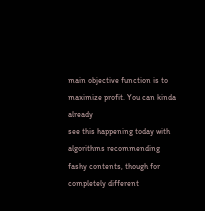main objective function is to maximize profit. You can kinda already
see this happening today with algorithms recommending fashy contents, though for completely different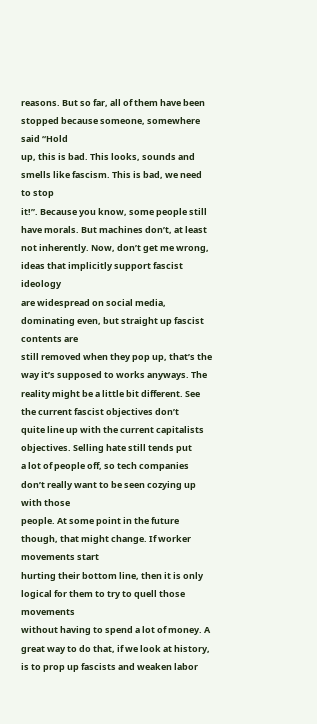reasons. But so far, all of them have been stopped because someone, somewhere said “Hold
up, this is bad. This looks, sounds and smells like fascism. This is bad, we need to stop
it!”. Because you know, some people still have morals. But machines don’t, at least
not inherently. Now, don’t get me wrong, ideas that implicitly support fascist ideology
are widespread on social media, dominating even, but straight up fascist contents are
still removed when they pop up, that’s the way it’s supposed to works anyways. The
reality might be a little bit different. See the current fascist objectives don’t
quite line up with the current capitalists objectives. Selling hate still tends put
a lot of people off, so tech companies don’t really want to be seen cozying up with those
people. At some point in the future though, that might change. If worker movements start
hurting their bottom line, then it is only logical for them to try to quell those movements
without having to spend a lot of money. A great way to do that, if we look at history,
is to prop up fascists and weaken labor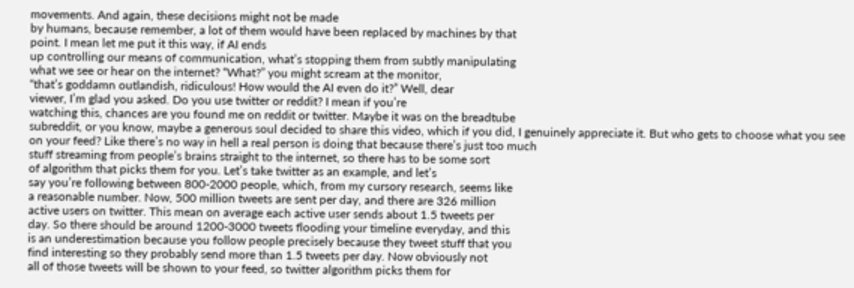movements. And again, these decisions might not be made
by humans, because remember, a lot of them would have been replaced by machines by that
point. I mean let me put it this way, if AI ends
up controlling our means of communication, what’s stopping them from subtly manipulating
what we see or hear on the internet? “What?” you might scream at the monitor,
“that’s goddamn outlandish, ridiculous! How would the AI even do it?” Well, dear
viewer, I’m glad you asked. Do you use twitter or reddit? I mean if you’re
watching this, chances are you found me on reddit or twitter. Maybe it was on the breadtube
subreddit, or you know, maybe a generous soul decided to share this video, which if you did, I genuinely appreciate it. But who gets to choose what you see on your feed? Like there’s no way in hell a real person is doing that because there’s just too much
stuff streaming from people’s brains straight to the internet, so there has to be some sort
of algorithm that picks them for you. Let’s take twitter as an example, and let’s
say you’re following between 800-2000 people, which, from my cursory research, seems like
a reasonable number. Now, 500 million tweets are sent per day, and there are 326 million
active users on twitter. This mean on average each active user sends about 1.5 tweets per
day. So there should be around 1200-3000 tweets flooding your timeline everyday, and this
is an underestimation because you follow people precisely because they tweet stuff that you
find interesting so they probably send more than 1.5 tweets per day. Now obviously not
all of those tweets will be shown to your feed, so twitter algorithm picks them for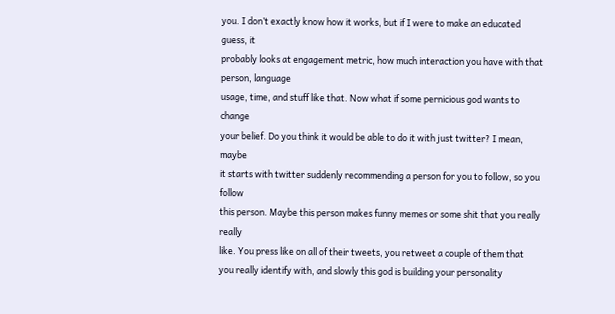you. I don’t exactly know how it works, but if I were to make an educated guess, it
probably looks at engagement metric, how much interaction you have with that person, language
usage, time, and stuff like that. Now what if some pernicious god wants to change
your belief. Do you think it would be able to do it with just twitter? I mean, maybe
it starts with twitter suddenly recommending a person for you to follow, so you follow
this person. Maybe this person makes funny memes or some shit that you really really
like. You press like on all of their tweets, you retweet a couple of them that
you really identify with, and slowly this god is building your personality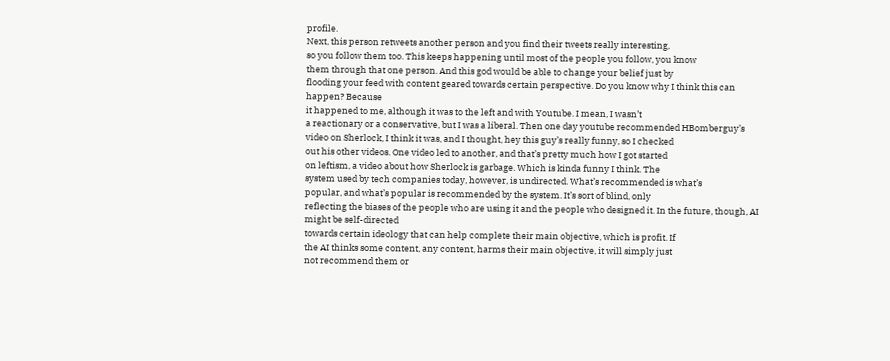profile.
Next, this person retweets another person and you find their tweets really interesting,
so you follow them too. This keeps happening until most of the people you follow, you know
them through that one person. And this god would be able to change your belief just by
flooding your feed with content geared towards certain perspective. Do you know why I think this can happen? Because
it happened to me, although it was to the left and with Youtube. I mean, I wasn’t
a reactionary or a conservative, but I was a liberal. Then one day youtube recommended HBomberguy’s
video on Sherlock, I think it was, and I thought, hey this guy’s really funny, so I checked
out his other videos. One video led to another, and that’s pretty much how I got started
on leftism, a video about how Sherlock is garbage. Which is kinda funny I think. The
system used by tech companies today, however, is undirected. What’s recommended is what’s
popular, and what’s popular is recommended by the system. It’s sort of blind, only
reflecting the biases of the people who are using it and the people who designed it. In the future, though, AI might be self-directed
towards certain ideology that can help complete their main objective, which is profit. If
the AI thinks some content, any content, harms their main objective, it will simply just
not recommend them or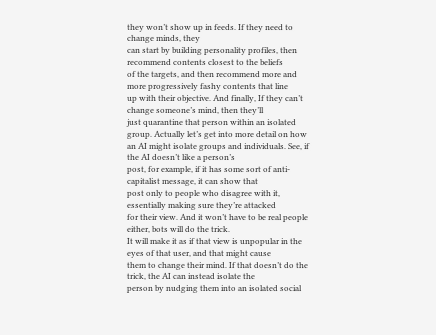they won’t show up in feeds. If they need to change minds, they
can start by building personality profiles, then recommend contents closest to the beliefs
of the targets, and then recommend more and more progressively fashy contents that line
up with their objective. And finally, If they can’t change someone’s mind, then they’ll
just quarantine that person within an isolated group. Actually let’s get into more detail on how
an AI might isolate groups and individuals. See, if the AI doesn’t like a person’s
post, for example, if it has some sort of anti-capitalist message, it can show that
post only to people who disagree with it, essentially making sure they’re attacked
for their view. And it won’t have to be real people either, bots will do the trick.
It will make it as if that view is unpopular in the eyes of that user, and that might cause
them to change their mind. If that doesn’t do the trick, the AI can instead isolate the
person by nudging them into an isolated social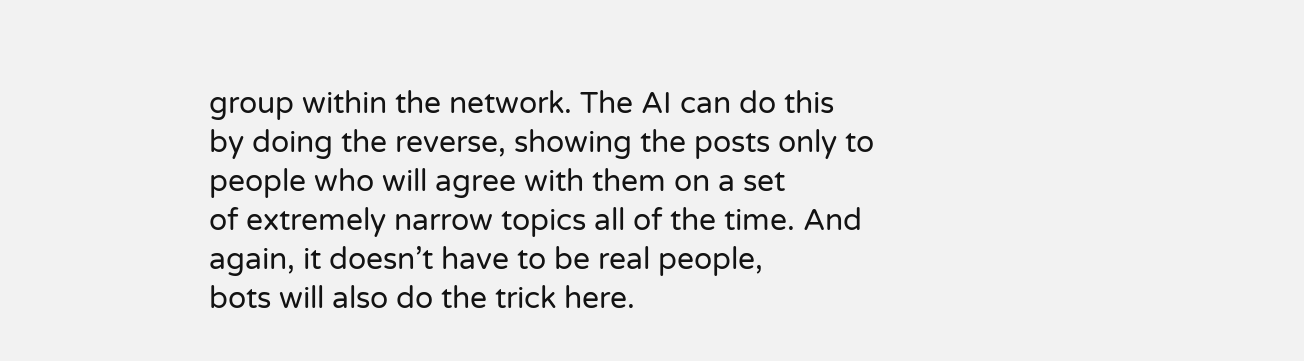group within the network. The AI can do this
by doing the reverse, showing the posts only to people who will agree with them on a set
of extremely narrow topics all of the time. And again, it doesn’t have to be real people,
bots will also do the trick here.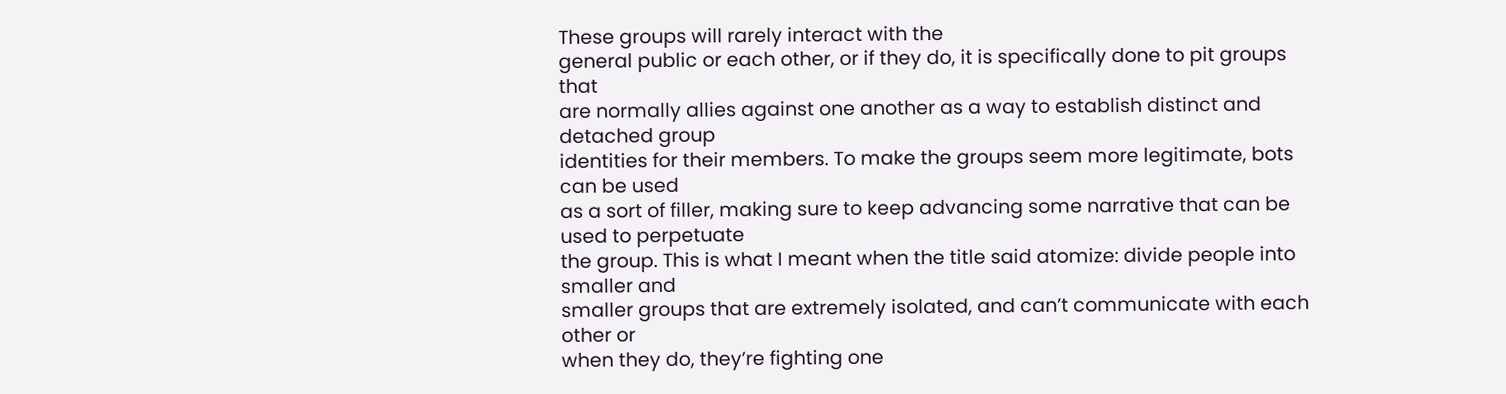These groups will rarely interact with the
general public or each other, or if they do, it is specifically done to pit groups that
are normally allies against one another as a way to establish distinct and detached group
identities for their members. To make the groups seem more legitimate, bots can be used
as a sort of filler, making sure to keep advancing some narrative that can be used to perpetuate
the group. This is what I meant when the title said atomize: divide people into smaller and
smaller groups that are extremely isolated, and can’t communicate with each other or
when they do, they’re fighting one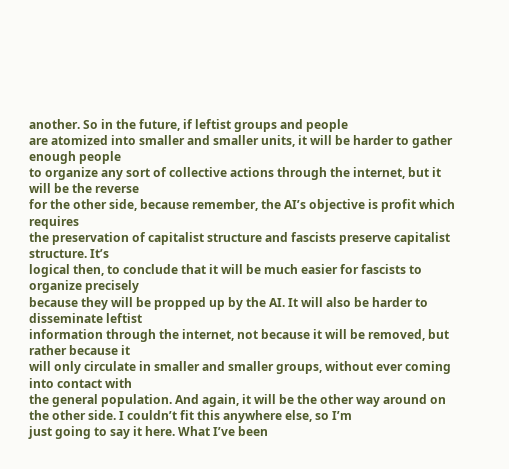another. So in the future, if leftist groups and people
are atomized into smaller and smaller units, it will be harder to gather enough people
to organize any sort of collective actions through the internet, but it will be the reverse
for the other side, because remember, the AI’s objective is profit which requires
the preservation of capitalist structure and fascists preserve capitalist structure. It’s
logical then, to conclude that it will be much easier for fascists to organize precisely
because they will be propped up by the AI. It will also be harder to disseminate leftist
information through the internet, not because it will be removed, but rather because it
will only circulate in smaller and smaller groups, without ever coming into contact with
the general population. And again, it will be the other way around on the other side. I couldn’t fit this anywhere else, so I’m
just going to say it here. What I’ve been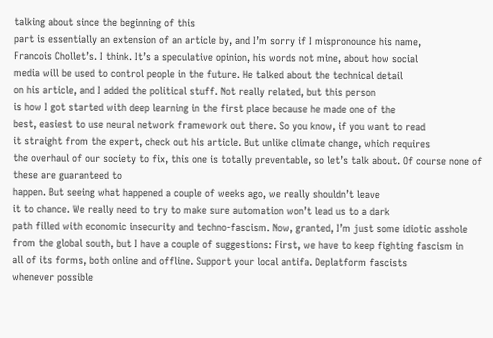talking about since the beginning of this
part is essentially an extension of an article by, and I’m sorry if I mispronounce his name,
Francois Chollet’s. I think. It’s a speculative opinion, his words not mine, about how social
media will be used to control people in the future. He talked about the technical detail
on his article, and I added the political stuff. Not really related, but this person
is how I got started with deep learning in the first place because he made one of the
best, easiest to use neural network framework out there. So you know, if you want to read
it straight from the expert, check out his article. But unlike climate change, which requires
the overhaul of our society to fix, this one is totally preventable, so let’s talk about. Of course none of these are guaranteed to
happen. But seeing what happened a couple of weeks ago, we really shouldn’t leave
it to chance. We really need to try to make sure automation won’t lead us to a dark
path filled with economic insecurity and techno-fascism. Now, granted, I’m just some idiotic asshole
from the global south, but I have a couple of suggestions: First, we have to keep fighting fascism in
all of its forms, both online and offline. Support your local antifa. Deplatform fascists
whenever possible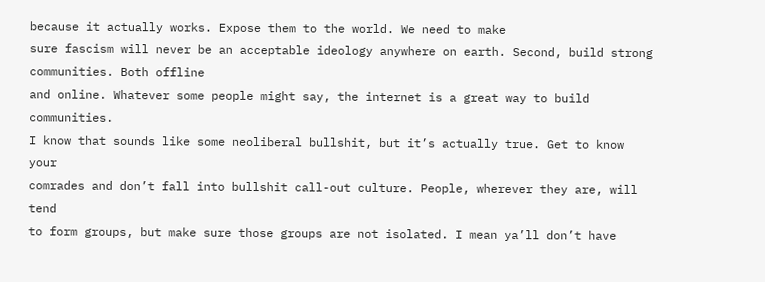because it actually works. Expose them to the world. We need to make
sure fascism will never be an acceptable ideology anywhere on earth. Second, build strong communities. Both offline
and online. Whatever some people might say, the internet is a great way to build communities.
I know that sounds like some neoliberal bullshit, but it’s actually true. Get to know your
comrades and don’t fall into bullshit call-out culture. People, wherever they are, will tend
to form groups, but make sure those groups are not isolated. I mean ya’ll don’t have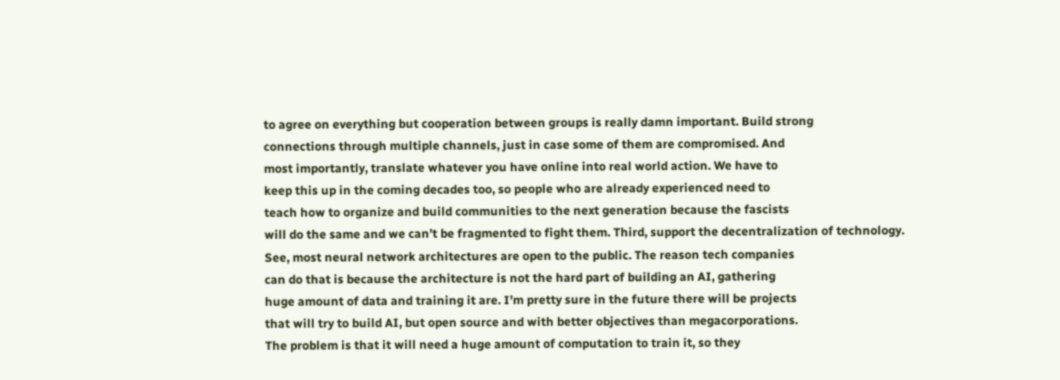to agree on everything but cooperation between groups is really damn important. Build strong
connections through multiple channels, just in case some of them are compromised. And
most importantly, translate whatever you have online into real world action. We have to
keep this up in the coming decades too, so people who are already experienced need to
teach how to organize and build communities to the next generation because the fascists
will do the same and we can’t be fragmented to fight them. Third, support the decentralization of technology.
See, most neural network architectures are open to the public. The reason tech companies
can do that is because the architecture is not the hard part of building an AI, gathering
huge amount of data and training it are. I’m pretty sure in the future there will be projects
that will try to build AI, but open source and with better objectives than megacorporations.
The problem is that it will need a huge amount of computation to train it, so they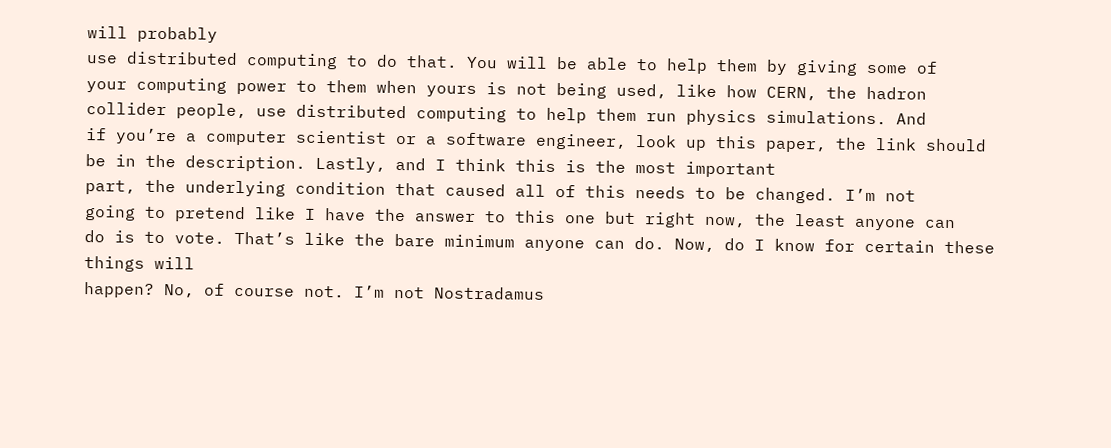will probably
use distributed computing to do that. You will be able to help them by giving some of
your computing power to them when yours is not being used, like how CERN, the hadron
collider people, use distributed computing to help them run physics simulations. And
if you’re a computer scientist or a software engineer, look up this paper, the link should
be in the description. Lastly, and I think this is the most important
part, the underlying condition that caused all of this needs to be changed. I’m not
going to pretend like I have the answer to this one but right now, the least anyone can
do is to vote. That’s like the bare minimum anyone can do. Now, do I know for certain these things will
happen? No, of course not. I’m not Nostradamus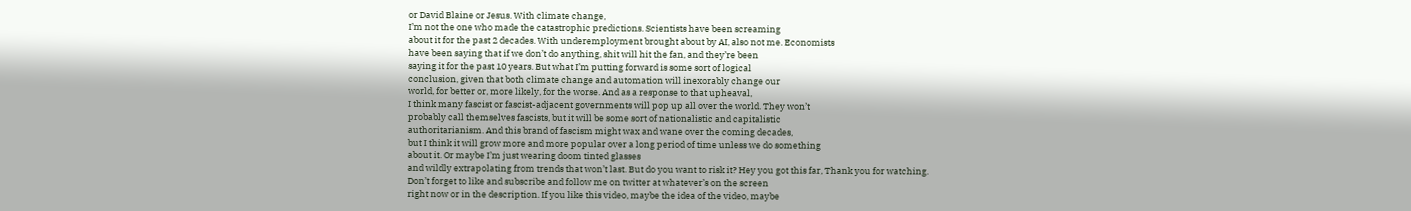or David Blaine or Jesus. With climate change,
I’m not the one who made the catastrophic predictions. Scientists have been screaming
about it for the past 2 decades. With underemployment brought about by AI, also not me. Economists
have been saying that if we don’t do anything, shit will hit the fan, and they’re been
saying it for the past 10 years. But what I’m putting forward is some sort of logical
conclusion, given that both climate change and automation will inexorably change our
world, for better or, more likely, for the worse. And as a response to that upheaval,
I think many fascist or fascist-adjacent governments will pop up all over the world. They won’t
probably call themselves fascists, but it will be some sort of nationalistic and capitalistic
authoritarianism. And this brand of fascism might wax and wane over the coming decades,
but I think it will grow more and more popular over a long period of time unless we do something
about it. Or maybe I’m just wearing doom tinted glasses
and wildly extrapolating from trends that won’t last. But do you want to risk it? Hey you got this far, Thank you for watching.
Don’t forget to like and subscribe and follow me on twitter at whatever’s on the screen
right now or in the description. If you like this video, maybe the idea of the video, maybe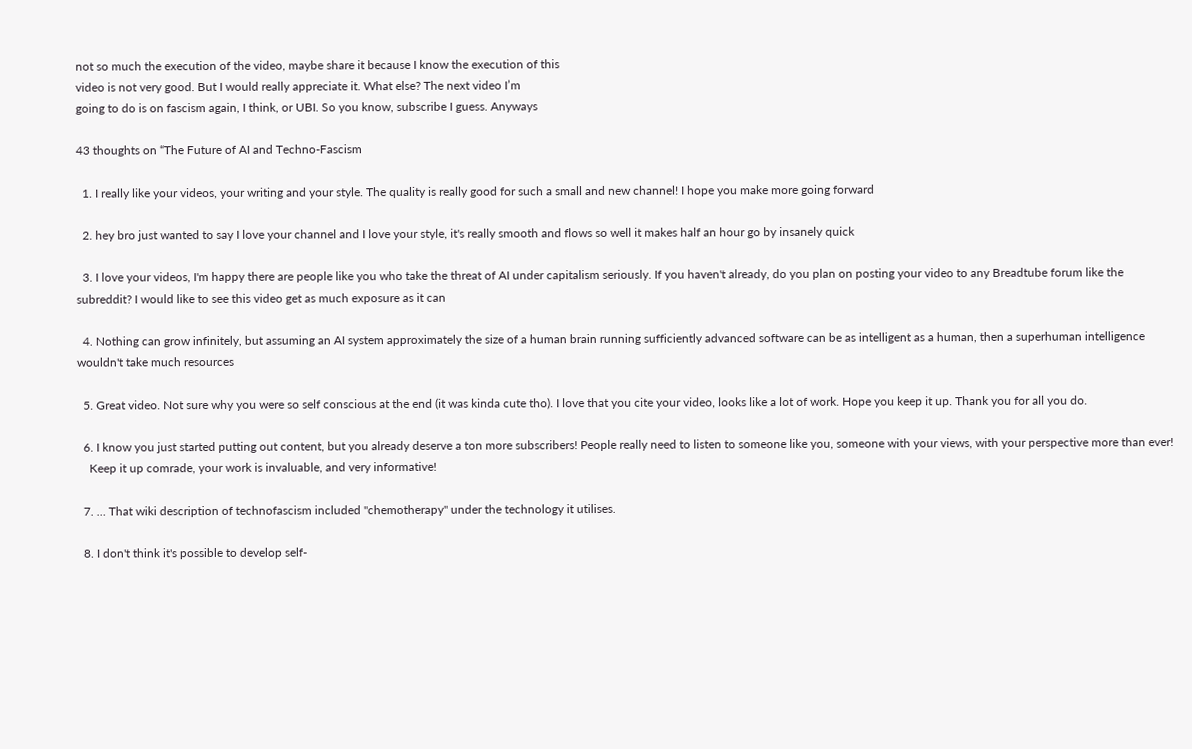not so much the execution of the video, maybe share it because I know the execution of this
video is not very good. But I would really appreciate it. What else? The next video I’m
going to do is on fascism again, I think, or UBI. So you know, subscribe I guess. Anyways

43 thoughts on “The Future of AI and Techno-Fascism

  1. I really like your videos, your writing and your style. The quality is really good for such a small and new channel! I hope you make more going forward

  2. hey bro just wanted to say I love your channel and I love your style, it's really smooth and flows so well it makes half an hour go by insanely quick

  3. I love your videos, I'm happy there are people like you who take the threat of AI under capitalism seriously. If you haven't already, do you plan on posting your video to any Breadtube forum like the subreddit? I would like to see this video get as much exposure as it can

  4. Nothing can grow infinitely, but assuming an AI system approximately the size of a human brain running sufficiently advanced software can be as intelligent as a human, then a superhuman intelligence wouldn't take much resources

  5. Great video. Not sure why you were so self conscious at the end (it was kinda cute tho). I love that you cite your video, looks like a lot of work. Hope you keep it up. Thank you for all you do.

  6. I know you just started putting out content, but you already deserve a ton more subscribers! People really need to listen to someone like you, someone with your views, with your perspective more than ever!
    Keep it up comrade, your work is invaluable, and very informative!

  7. … That wiki description of technofascism included "chemotherapy" under the technology it utilises.

  8. I don't think it's possible to develop self-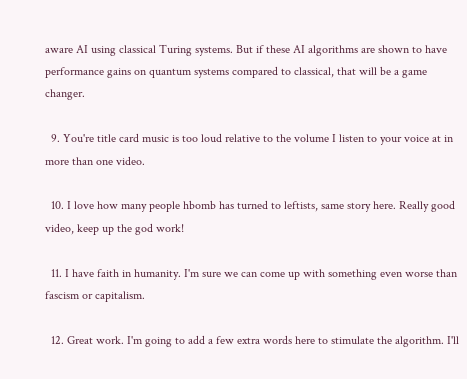aware AI using classical Turing systems. But if these AI algorithms are shown to have performance gains on quantum systems compared to classical, that will be a game changer.

  9. You're title card music is too loud relative to the volume I listen to your voice at in more than one video.

  10. I love how many people hbomb has turned to leftists, same story here. Really good video, keep up the god work!

  11. I have faith in humanity. I'm sure we can come up with something even worse than fascism or capitalism.

  12. Great work. I'm going to add a few extra words here to stimulate the algorithm. I'll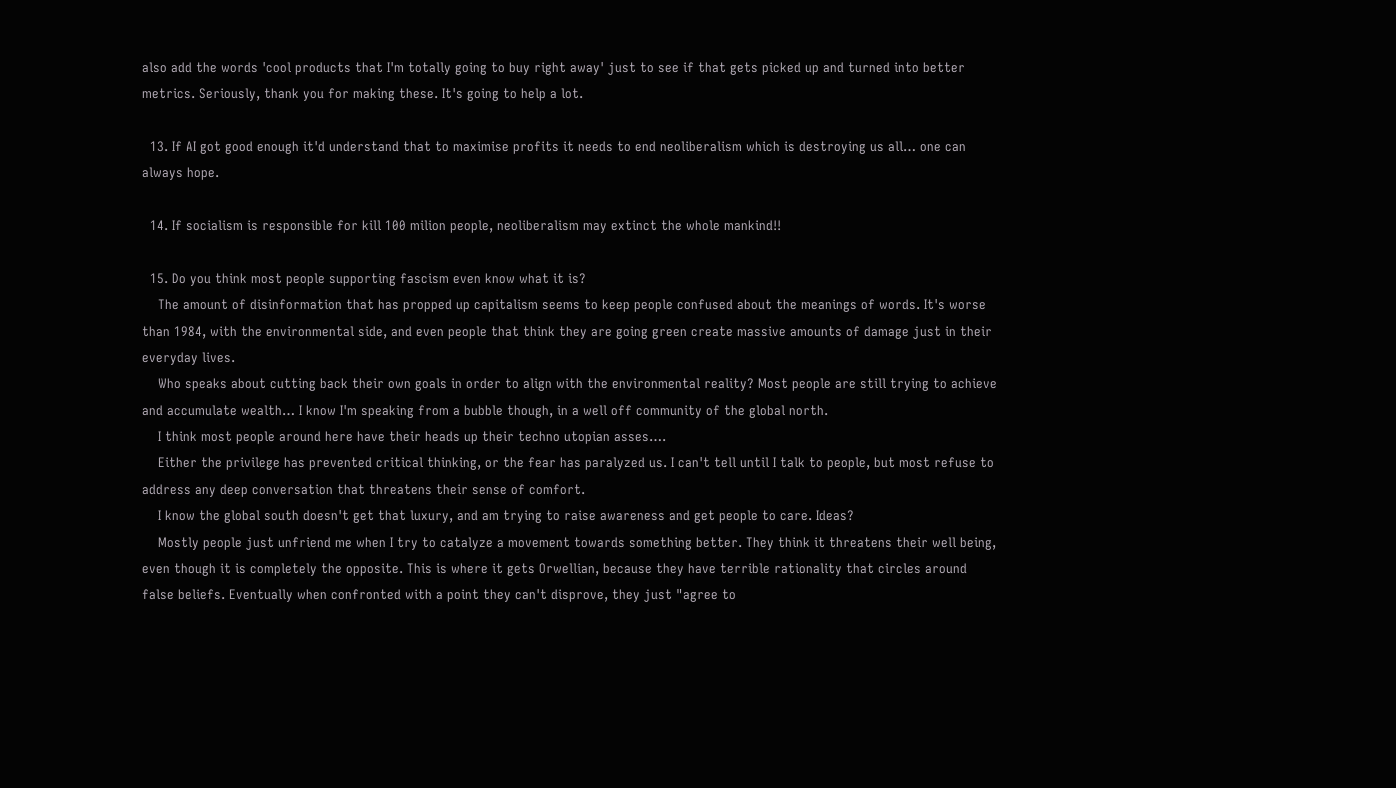also add the words 'cool products that I'm totally going to buy right away' just to see if that gets picked up and turned into better metrics. Seriously, thank you for making these. It's going to help a lot.

  13. If AI got good enough it'd understand that to maximise profits it needs to end neoliberalism which is destroying us all… one can always hope.

  14. If socialism is responsible for kill 100 milion people, neoliberalism may extinct the whole mankind!!

  15. Do you think most people supporting fascism even know what it is?
    The amount of disinformation that has propped up capitalism seems to keep people confused about the meanings of words. It's worse than 1984, with the environmental side, and even people that think they are going green create massive amounts of damage just in their everyday lives.
    Who speaks about cutting back their own goals in order to align with the environmental reality? Most people are still trying to achieve and accumulate wealth… I know I'm speaking from a bubble though, in a well off community of the global north.
    I think most people around here have their heads up their techno utopian asses….
    Either the privilege has prevented critical thinking, or the fear has paralyzed us. I can't tell until I talk to people, but most refuse to address any deep conversation that threatens their sense of comfort.
    I know the global south doesn't get that luxury, and am trying to raise awareness and get people to care. Ideas?
    Mostly people just unfriend me when I try to catalyze a movement towards something better. They think it threatens their well being, even though it is completely the opposite. This is where it gets Orwellian, because they have terrible rationality that circles around false beliefs. Eventually when confronted with a point they can't disprove, they just "agree to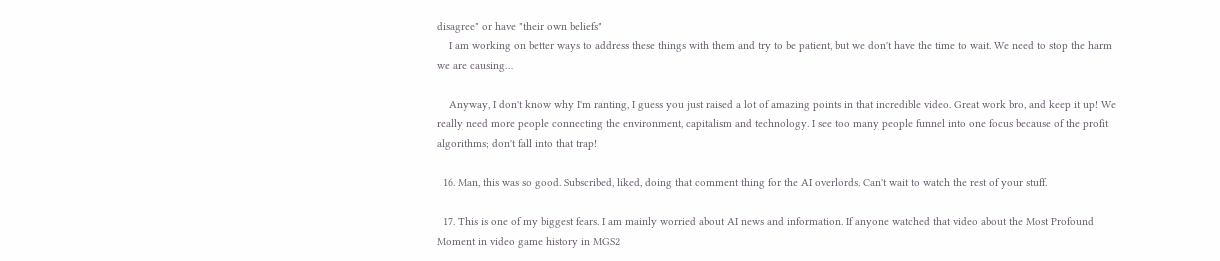disagree" or have "their own beliefs"
    I am working on better ways to address these things with them and try to be patient, but we don't have the time to wait. We need to stop the harm we are causing…

    Anyway, I don't know why I'm ranting, I guess you just raised a lot of amazing points in that incredible video. Great work bro, and keep it up! We really need more people connecting the environment, capitalism and technology. I see too many people funnel into one focus because of the profit algorithms; don't fall into that trap!

  16. Man, this was so good. Subscribed, liked, doing that comment thing for the AI overlords. Can't wait to watch the rest of your stuff.

  17. This is one of my biggest fears. I am mainly worried about AI news and information. If anyone watched that video about the Most Profound Moment in video game history in MGS2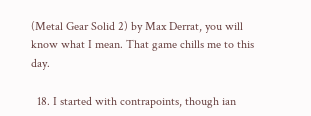(Metal Gear Solid 2) by Max Derrat, you will know what I mean. That game chills me to this day.

  18. I started with contrapoints, though ian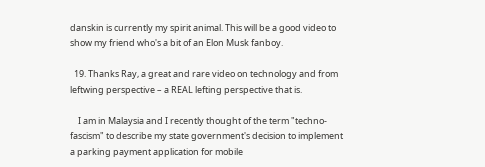danskin is currently my spirit animal. This will be a good video to show my friend who's a bit of an Elon Musk fanboy.

  19. Thanks Ray, a great and rare video on technology and from leftwing perspective – a REAL lefting perspective that is.

    I am in Malaysia and I recently thought of the term "techno-fascism" to describe my state government's decision to implement a parking payment application for mobile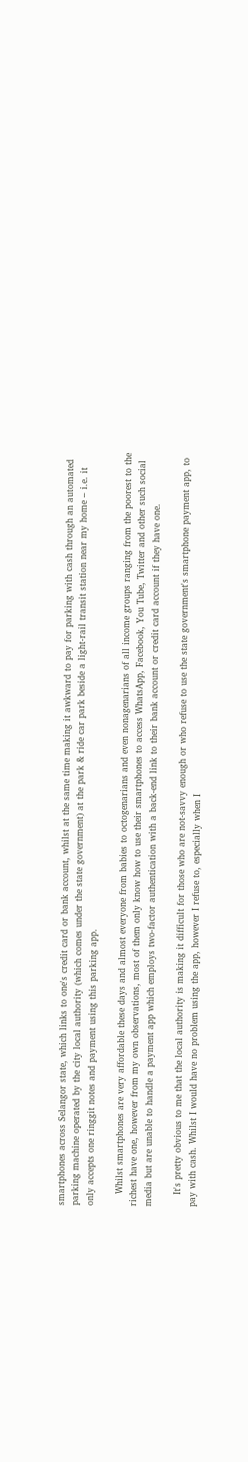smartphones across Selangor state, which links to one's credit card or bank account, whilst at the same time making it awkward to pay for parking with cash through an automated parking machine operated by the city local authority (which comes under the state government) at the park & ride car park beside a light-rail transit station near my home – i.e. it only accepts one ringgit notes and payment using this parking app.

    Whilst smartphones are very affordable these days and almost everyone from babies to octogenarians and even nonagenarians of all income groups ranging from the poorest to the richest have one, however from my own observations, most of them only know how to use their smartphones to access WhatsApp, Facebook, You Tube, Twitter and other such social media but are unable to handle a payment app which employs two-factor authentication with a back-end link to their bank account or credit card account if they have one.

    It's pretty obvious to me that the local authority is making it difficult for those who are not-savvy enough or who refuse to use the state government's smartphone payment app, to pay with cash. Whilst I would have no problem using the app, however I refuse to, especially when I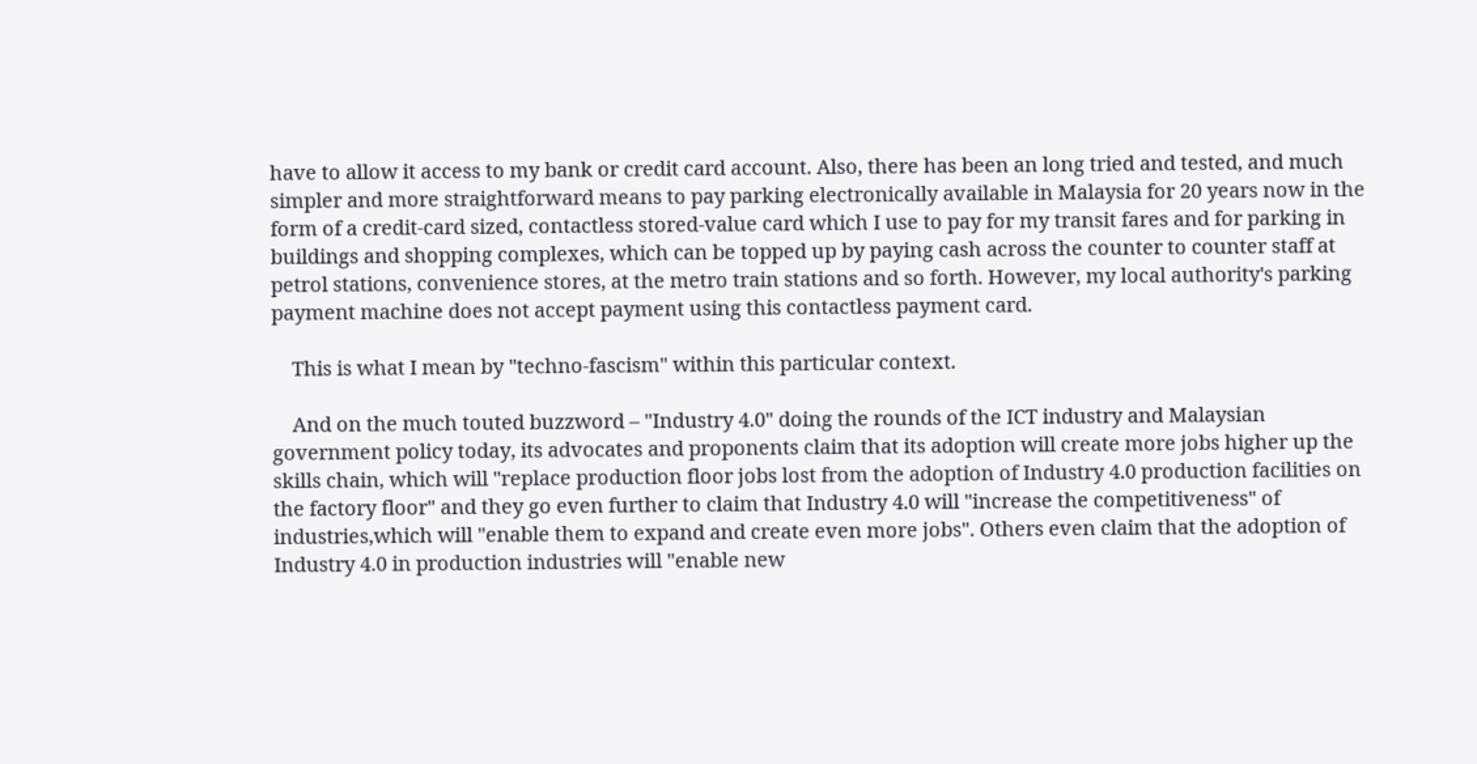have to allow it access to my bank or credit card account. Also, there has been an long tried and tested, and much simpler and more straightforward means to pay parking electronically available in Malaysia for 20 years now in the form of a credit-card sized, contactless stored-value card which I use to pay for my transit fares and for parking in buildings and shopping complexes, which can be topped up by paying cash across the counter to counter staff at petrol stations, convenience stores, at the metro train stations and so forth. However, my local authority's parking payment machine does not accept payment using this contactless payment card.

    This is what I mean by "techno-fascism" within this particular context.

    And on the much touted buzzword – "Industry 4.0" doing the rounds of the ICT industry and Malaysian government policy today, its advocates and proponents claim that its adoption will create more jobs higher up the skills chain, which will "replace production floor jobs lost from the adoption of Industry 4.0 production facilities on the factory floor" and they go even further to claim that Industry 4.0 will "increase the competitiveness" of industries,which will "enable them to expand and create even more jobs". Others even claim that the adoption of Industry 4.0 in production industries will "enable new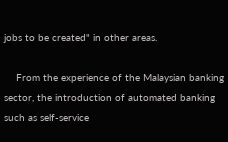jobs to be created" in other areas.

    From the experience of the Malaysian banking sector, the introduction of automated banking such as self-service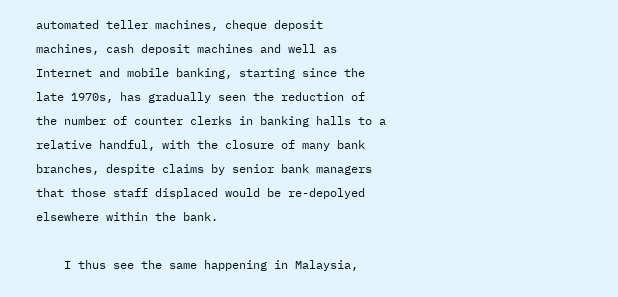automated teller machines, cheque deposit machines, cash deposit machines and well as Internet and mobile banking, starting since the late 1970s, has gradually seen the reduction of the number of counter clerks in banking halls to a relative handful, with the closure of many bank branches, despite claims by senior bank managers that those staff displaced would be re-depolyed elsewhere within the bank.

    I thus see the same happening in Malaysia,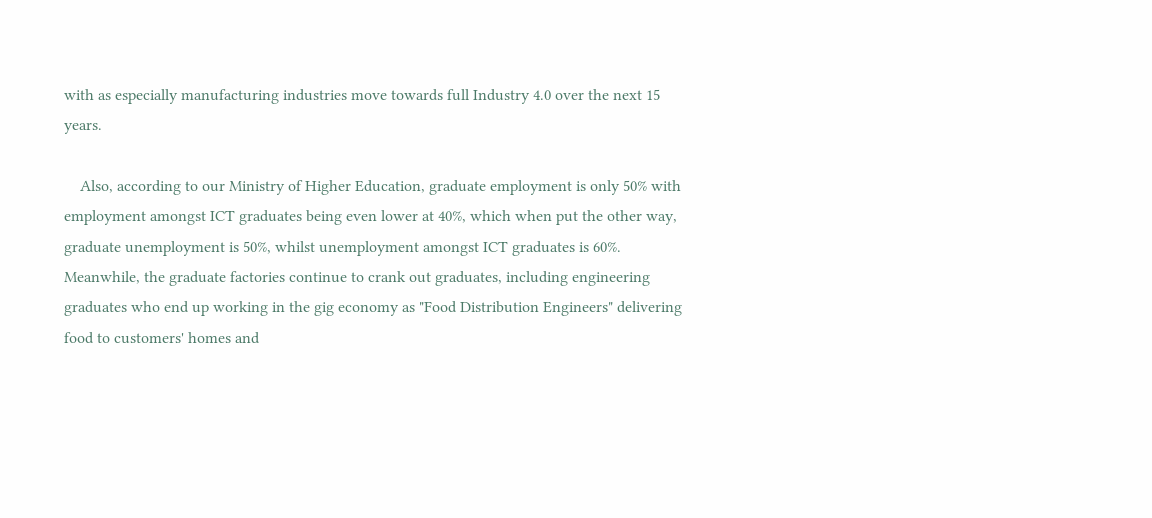with as especially manufacturing industries move towards full Industry 4.0 over the next 15 years.

    Also, according to our Ministry of Higher Education, graduate employment is only 50% with employment amongst ICT graduates being even lower at 40%, which when put the other way, graduate unemployment is 50%, whilst unemployment amongst ICT graduates is 60%. Meanwhile, the graduate factories continue to crank out graduates, including engineering graduates who end up working in the gig economy as "Food Distribution Engineers" delivering food to customers' homes and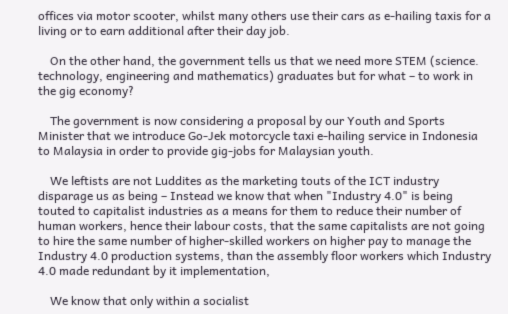offices via motor scooter, whilst many others use their cars as e-hailing taxis for a living or to earn additional after their day job.

    On the other hand, the government tells us that we need more STEM (science. technology, engineering and mathematics) graduates but for what – to work in the gig economy?

    The government is now considering a proposal by our Youth and Sports Minister that we introduce Go-Jek motorcycle taxi e-hailing service in Indonesia to Malaysia in order to provide gig-jobs for Malaysian youth.

    We leftists are not Luddites as the marketing touts of the ICT industry disparage us as being – Instead we know that when "Industry 4.0" is being touted to capitalist industries as a means for them to reduce their number of human workers, hence their labour costs, that the same capitalists are not going to hire the same number of higher-skilled workers on higher pay to manage the Industry 4.0 production systems, than the assembly floor workers which Industry 4.0 made redundant by it implementation,

    We know that only within a socialist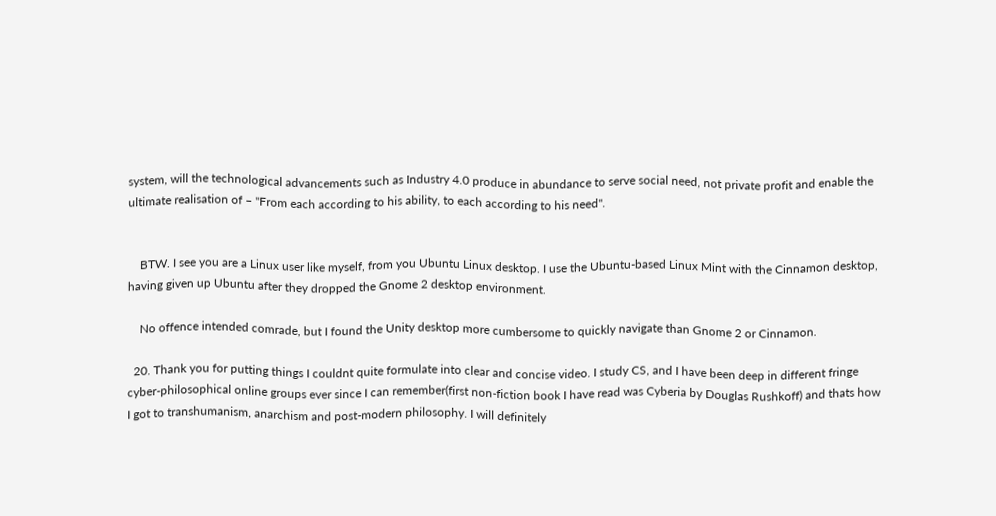system, will the technological advancements such as Industry 4.0 produce in abundance to serve social need, not private profit and enable the ultimate realisation of – "From each according to his ability, to each according to his need".


    BTW. I see you are a Linux user like myself, from you Ubuntu Linux desktop. I use the Ubuntu-based Linux Mint with the Cinnamon desktop, having given up Ubuntu after they dropped the Gnome 2 desktop environment.

    No offence intended comrade, but I found the Unity desktop more cumbersome to quickly navigate than Gnome 2 or Cinnamon.

  20. Thank you for putting things I couldnt quite formulate into clear and concise video. I study CS, and I have been deep in different fringe cyber-philosophical online groups ever since I can remember(first non-fiction book I have read was Cyberia by Douglas Rushkoff) and thats how I got to transhumanism, anarchism and post-modern philosophy. I will definitely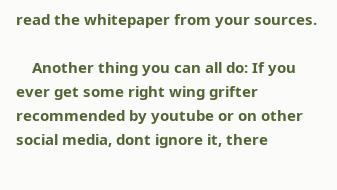read the whitepaper from your sources.

    Another thing you can all do: If you ever get some right wing grifter recommended by youtube or on other social media, dont ignore it, there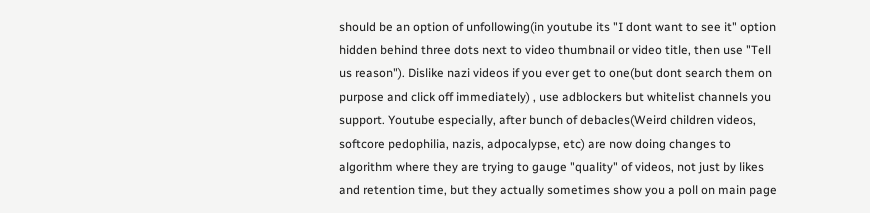should be an option of unfollowing(in youtube its "I dont want to see it" option hidden behind three dots next to video thumbnail or video title, then use "Tell us reason"). Dislike nazi videos if you ever get to one(but dont search them on purpose and click off immediately) , use adblockers but whitelist channels you support. Youtube especially, after bunch of debacles(Weird children videos, softcore pedophilia, nazis, adpocalypse, etc) are now doing changes to algorithm where they are trying to gauge "quality" of videos, not just by likes and retention time, but they actually sometimes show you a poll on main page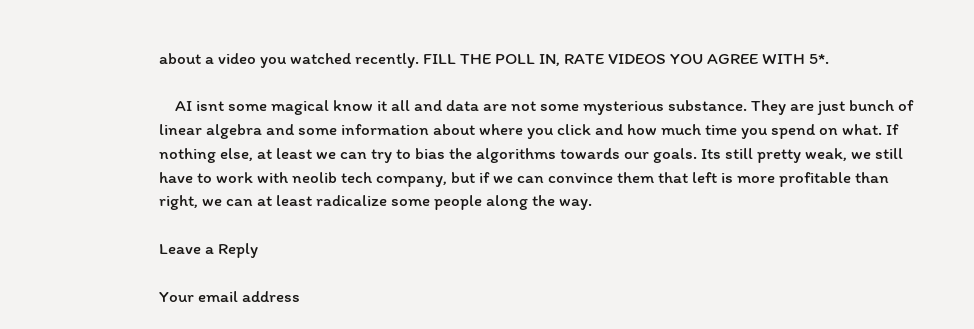about a video you watched recently. FILL THE POLL IN, RATE VIDEOS YOU AGREE WITH 5*.

    AI isnt some magical know it all and data are not some mysterious substance. They are just bunch of linear algebra and some information about where you click and how much time you spend on what. If nothing else, at least we can try to bias the algorithms towards our goals. Its still pretty weak, we still have to work with neolib tech company, but if we can convince them that left is more profitable than right, we can at least radicalize some people along the way.

Leave a Reply

Your email address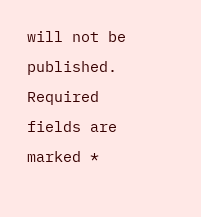will not be published. Required fields are marked *